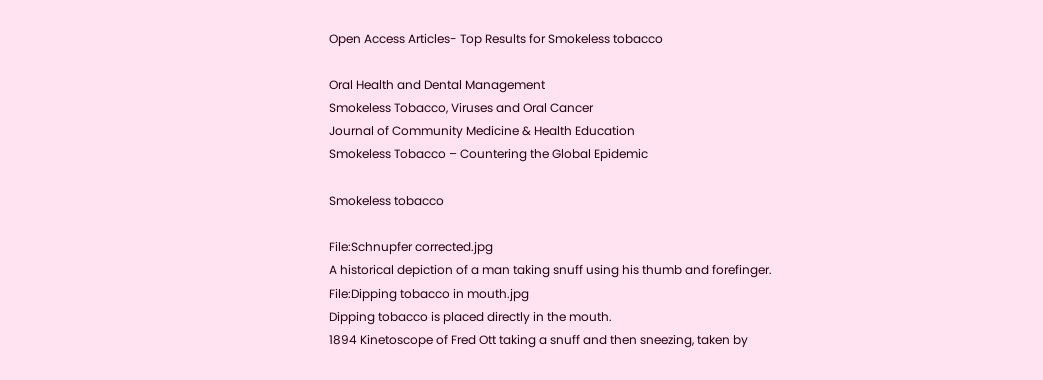Open Access Articles- Top Results for Smokeless tobacco

Oral Health and Dental Management
Smokeless Tobacco, Viruses and Oral Cancer
Journal of Community Medicine & Health Education
Smokeless Tobacco – Countering the Global Epidemic

Smokeless tobacco

File:Schnupfer corrected.jpg
A historical depiction of a man taking snuff using his thumb and forefinger.
File:Dipping tobacco in mouth.jpg
Dipping tobacco is placed directly in the mouth.
1894 Kinetoscope of Fred Ott taking a snuff and then sneezing, taken by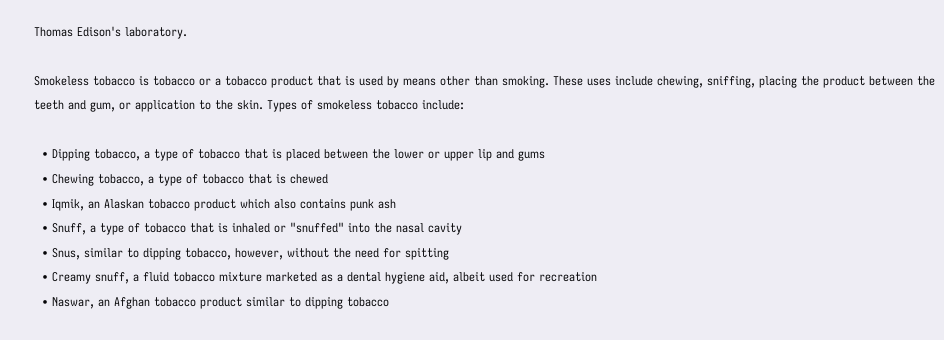Thomas Edison's laboratory.

Smokeless tobacco is tobacco or a tobacco product that is used by means other than smoking. These uses include chewing, sniffing, placing the product between the teeth and gum, or application to the skin. Types of smokeless tobacco include:

  • Dipping tobacco, a type of tobacco that is placed between the lower or upper lip and gums
  • Chewing tobacco, a type of tobacco that is chewed
  • Iqmik, an Alaskan tobacco product which also contains punk ash
  • Snuff, a type of tobacco that is inhaled or "snuffed" into the nasal cavity
  • Snus, similar to dipping tobacco, however, without the need for spitting
  • Creamy snuff, a fluid tobacco mixture marketed as a dental hygiene aid, albeit used for recreation
  • Naswar, an Afghan tobacco product similar to dipping tobacco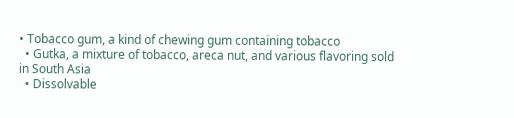• Tobacco gum, a kind of chewing gum containing tobacco
  • Gutka, a mixture of tobacco, areca nut, and various flavoring sold in South Asia
  • Dissolvable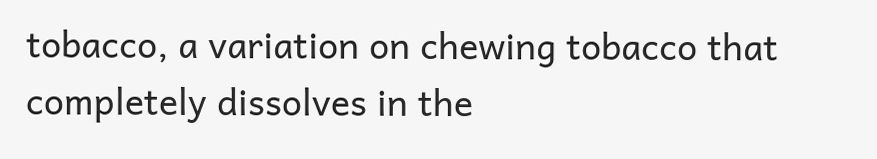tobacco, a variation on chewing tobacco that completely dissolves in the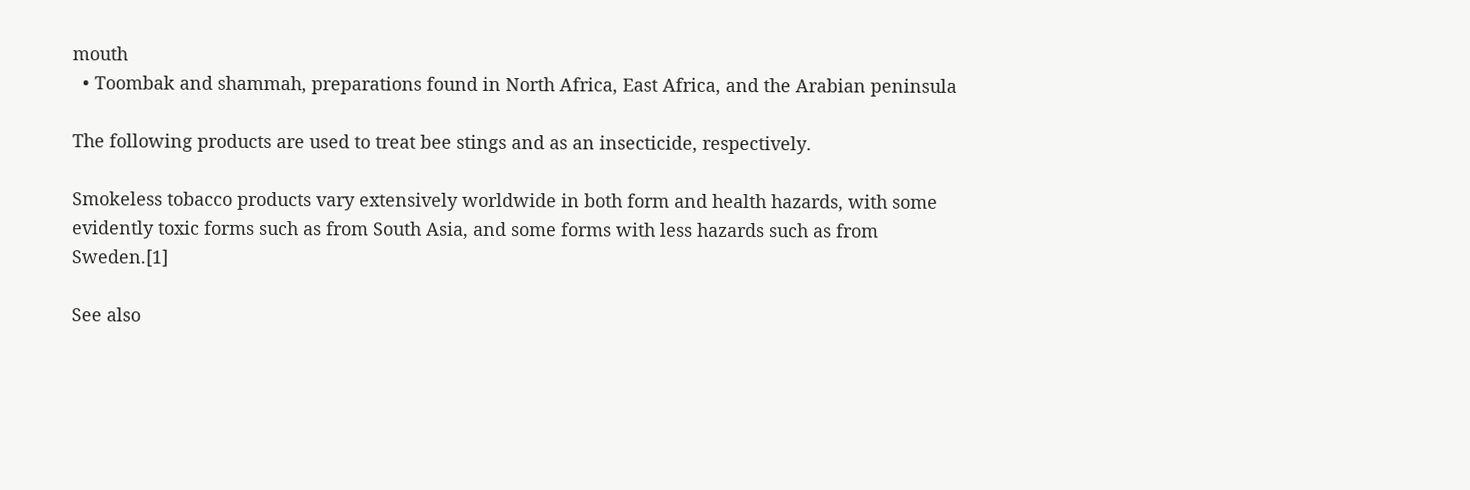mouth
  • Toombak and shammah, preparations found in North Africa, East Africa, and the Arabian peninsula

The following products are used to treat bee stings and as an insecticide, respectively.

Smokeless tobacco products vary extensively worldwide in both form and health hazards, with some evidently toxic forms such as from South Asia, and some forms with less hazards such as from Sweden.[1]

See also